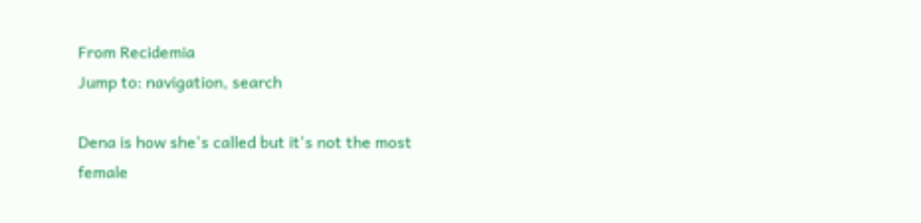From Recidemia
Jump to: navigation, search

Dena is how she's called but it's not the most female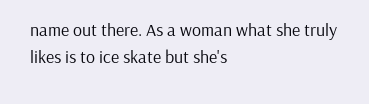name out there. As a woman what she truly likes is to ice skate but she's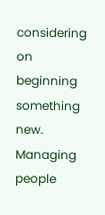considering on beginning something new. Managing people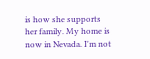is how she supports her family. My home is now in Nevada. I'm not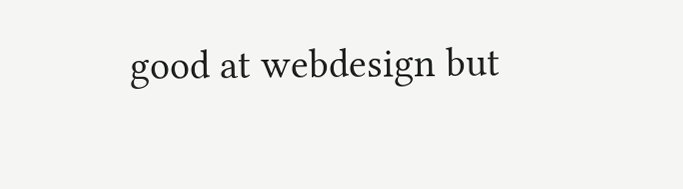good at webdesign but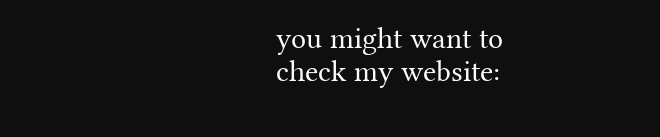you might want to check my website: